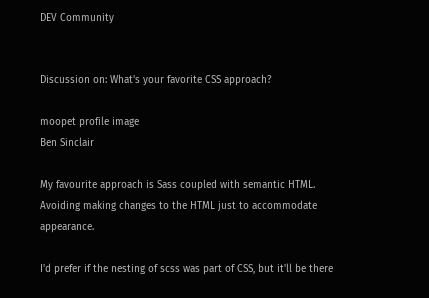DEV Community


Discussion on: What's your favorite CSS approach?

moopet profile image
Ben Sinclair

My favourite approach is Sass coupled with semantic HTML. Avoiding making changes to the HTML just to accommodate appearance.

I'd prefer if the nesting of scss was part of CSS, but it'll be there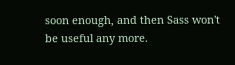soon enough, and then Sass won't be useful any more.